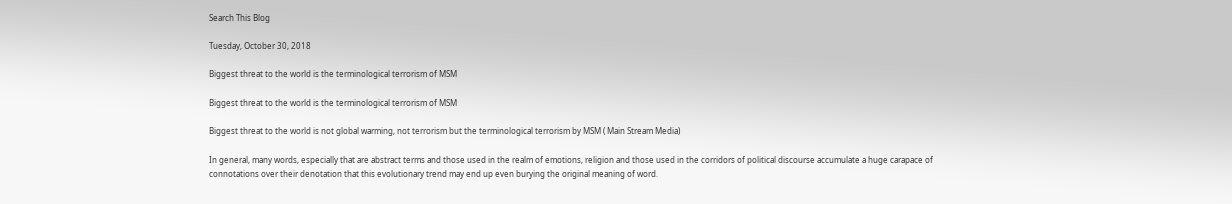Search This Blog

Tuesday, October 30, 2018

Biggest threat to the world is the terminological terrorism of MSM

Biggest threat to the world is the terminological terrorism of MSM

Biggest threat to the world is not global warming, not terrorism but the terminological terrorism by MSM ( Main Stream Media)

In general, many words, especially that are abstract terms and those used in the realm of emotions, religion and those used in the corridors of political discourse accumulate a huge carapace of connotations over their denotation that this evolutionary trend may end up even burying the original meaning of word.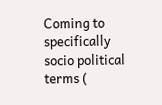Coming to specifically socio political terms (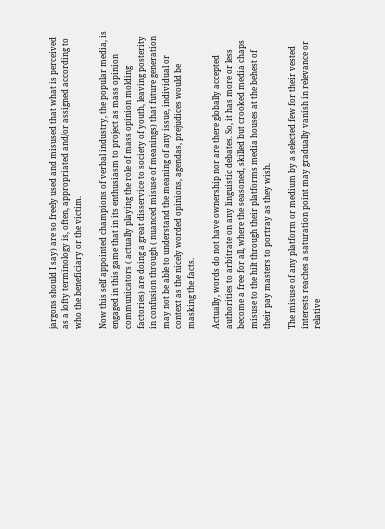jargons should I say) are so freely used and misused that what is perceived as a lofty terminology is, often, appropriated and/or assigned according to who the beneficiary or the victim.

Now this self appointed champions of verbal industry, the popular media, is engaged in this game that in its enthusiasm to project as mass opinion communicators ( actually playing the role of mass opinion molding factories) are doing a great disservice to society of youth, leaving posterity in confusion through ( nuanced misuse of meanings) that future generation may not be able to understand the meaning of any issue, individual or context as the nicely worded opinions, agendas, prejudices would be masking the facts.

Actually, words do not have ownership nor are there globally accepted authorities to arbitrate on any linguistic debates. So, it has more or less become a free for all, where the seasoned, skilled but crooked media chaps misuse to the hilt through their platforms media houses at the behest of their pay masters to portray as they wish.

The misuse of any platform or medium by a selected few for their vested interests reaches a saturation point may gradually vanish in relevance or relative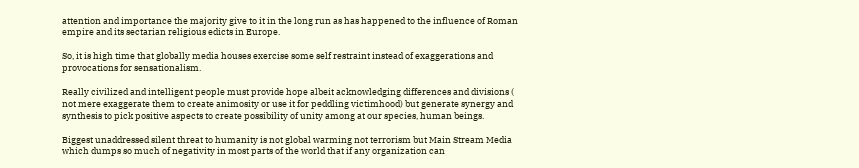attention and importance the majority give to it in the long run as has happened to the influence of Roman empire and its sectarian religious edicts in Europe.

So, it is high time that globally media houses exercise some self restraint instead of exaggerations and provocations for sensationalism.

Really civilized and intelligent people must provide hope albeit acknowledging differences and divisions ( not mere exaggerate them to create animosity or use it for peddling victimhood) but generate synergy and synthesis to pick positive aspects to create possibility of unity among at our species, human beings.

Biggest unaddressed silent threat to humanity is not global warming not terrorism but Main Stream Media which dumps so much of negativity in most parts of the world that if any organization can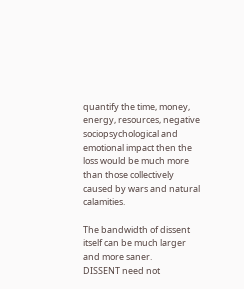quantify the time, money, energy, resources, negative sociopsychological and emotional impact then the loss would be much more than those collectively caused by wars and natural calamities.

The bandwidth of dissent itself can be much larger and more saner.
DISSENT need not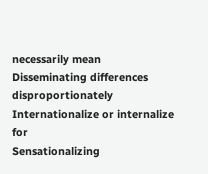necessarily mean
Disseminating differences disproportionately
Internationalize or internalize for
Sensationalizing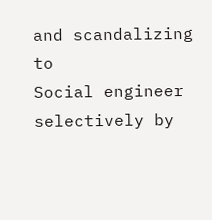and scandalizing to
Social engineer selectively by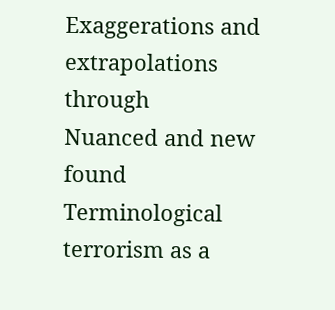Exaggerations and extrapolations through
Nuanced and new found
Terminological terrorism as a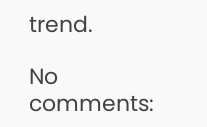trend.

No comments: